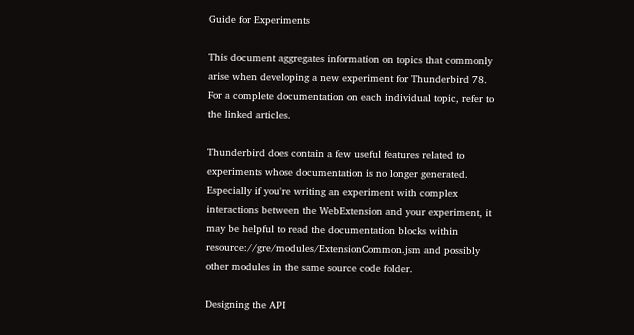Guide for Experiments

This document aggregates information on topics that commonly arise when developing a new experiment for Thunderbird 78. For a complete documentation on each individual topic, refer to the linked articles.

Thunderbird does contain a few useful features related to experiments whose documentation is no longer generated. Especially if you're writing an experiment with complex interactions between the WebExtension and your experiment, it may be helpful to read the documentation blocks within resource://gre/modules/ExtensionCommon.jsm and possibly other modules in the same source code folder.

Designing the API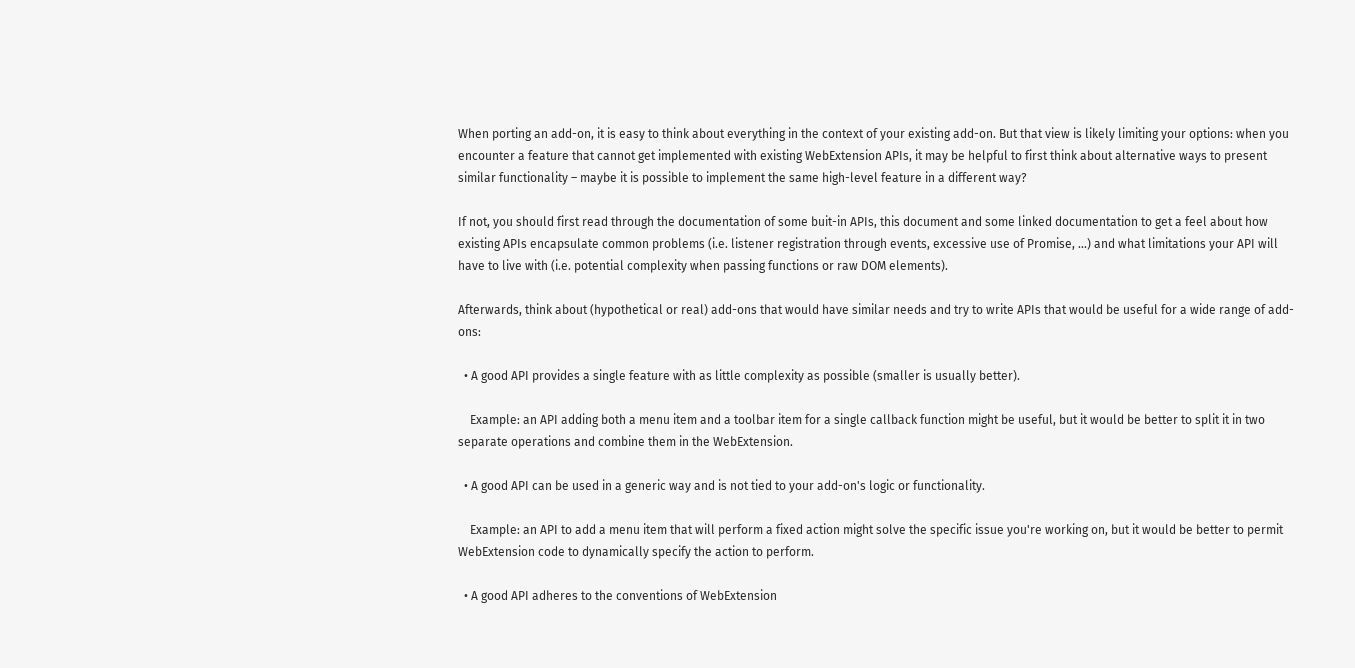When porting an add-on, it is easy to think about everything in the context of your existing add-on. But that view is likely limiting your options: when you encounter a feature that cannot get implemented with existing WebExtension APIs, it may be helpful to first think about alternative ways to present similar functionality – maybe it is possible to implement the same high-level feature in a different way?

If not, you should first read through the documentation of some buit-in APIs, this document and some linked documentation to get a feel about how existing APIs encapsulate common problems (i.e. listener registration through events, excessive use of Promise, ...) and what limitations your API will have to live with (i.e. potential complexity when passing functions or raw DOM elements).

Afterwards, think about (hypothetical or real) add-ons that would have similar needs and try to write APIs that would be useful for a wide range of add-ons:

  • A good API provides a single feature with as little complexity as possible (smaller is usually better).

    Example: an API adding both a menu item and a toolbar item for a single callback function might be useful, but it would be better to split it in two separate operations and combine them in the WebExtension.

  • A good API can be used in a generic way and is not tied to your add-on's logic or functionality.

    Example: an API to add a menu item that will perform a fixed action might solve the specific issue you're working on, but it would be better to permit WebExtension code to dynamically specify the action to perform.

  • A good API adheres to the conventions of WebExtension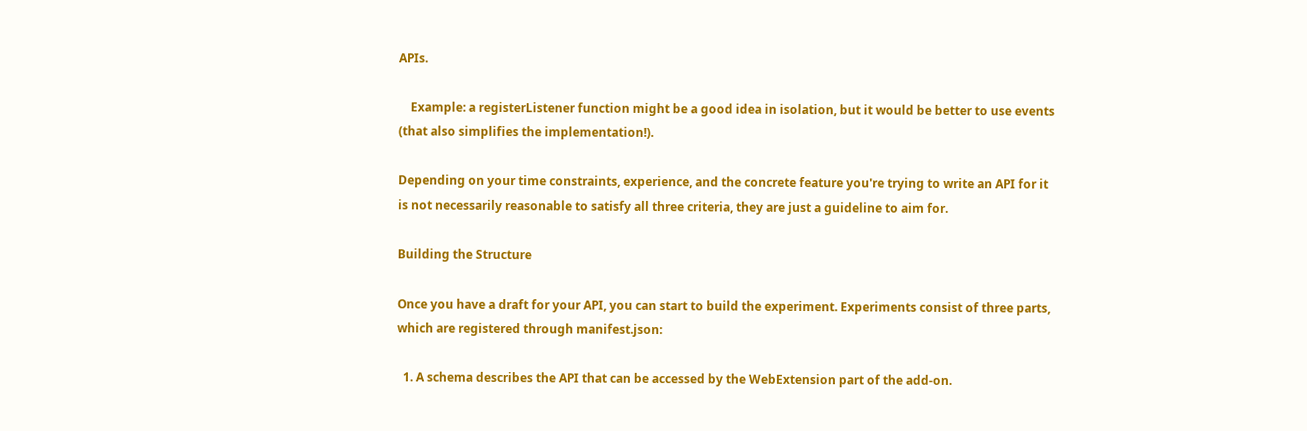APIs.

    Example: a registerListener function might be a good idea in isolation, but it would be better to use events (that also simplifies the implementation!).

Depending on your time constraints, experience, and the concrete feature you're trying to write an API for it is not necessarily reasonable to satisfy all three criteria, they are just a guideline to aim for.

Building the Structure

Once you have a draft for your API, you can start to build the experiment. Experiments consist of three parts, which are registered through manifest.json:

  1. A schema describes the API that can be accessed by the WebExtension part of the add-on.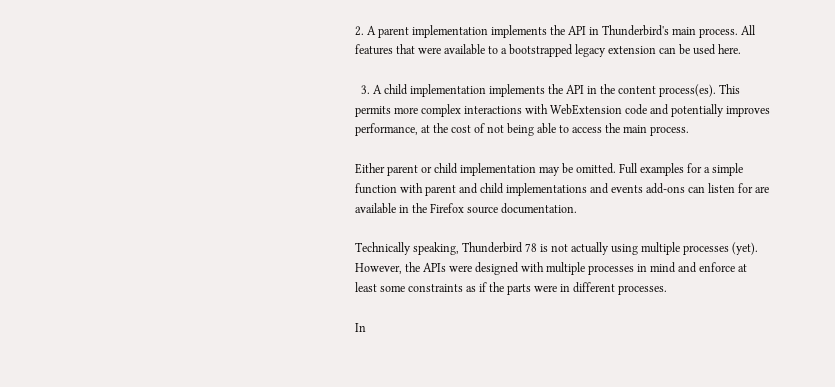2. A parent implementation implements the API in Thunderbird's main process. All features that were available to a bootstrapped legacy extension can be used here.

  3. A child implementation implements the API in the content process(es). This permits more complex interactions with WebExtension code and potentially improves performance, at the cost of not being able to access the main process.

Either parent or child implementation may be omitted. Full examples for a simple function with parent and child implementations and events add-ons can listen for are available in the Firefox source documentation.

Technically speaking, Thunderbird 78 is not actually using multiple processes (yet). However, the APIs were designed with multiple processes in mind and enforce at least some constraints as if the parts were in different processes.

In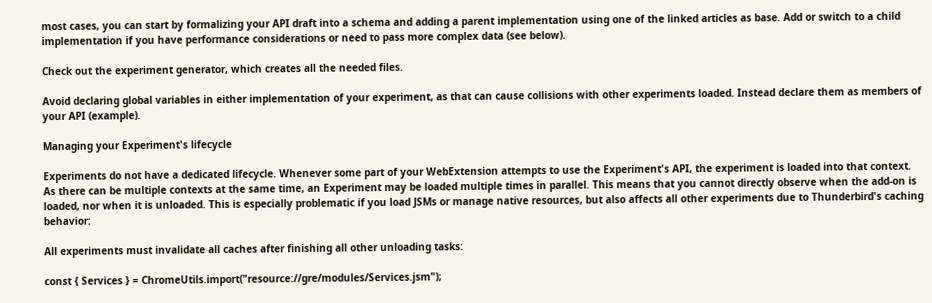most cases, you can start by formalizing your API draft into a schema and adding a parent implementation using one of the linked articles as base. Add or switch to a child implementation if you have performance considerations or need to pass more complex data (see below).

Check out the experiment generator, which creates all the needed files.

Avoid declaring global variables in either implementation of your experiment, as that can cause collisions with other experiments loaded. Instead declare them as members of your API (example).

Managing your Experiment's lifecycle

Experiments do not have a dedicated lifecycle. Whenever some part of your WebExtension attempts to use the Experiment's API, the experiment is loaded into that context. As there can be multiple contexts at the same time, an Experiment may be loaded multiple times in parallel. This means that you cannot directly observe when the add-on is loaded, nor when it is unloaded. This is especially problematic if you load JSMs or manage native resources, but also affects all other experiments due to Thunderbird's caching behavior:

All experiments must invalidate all caches after finishing all other unloading tasks:

const { Services } = ChromeUtils.import("resource://gre/modules/Services.jsm");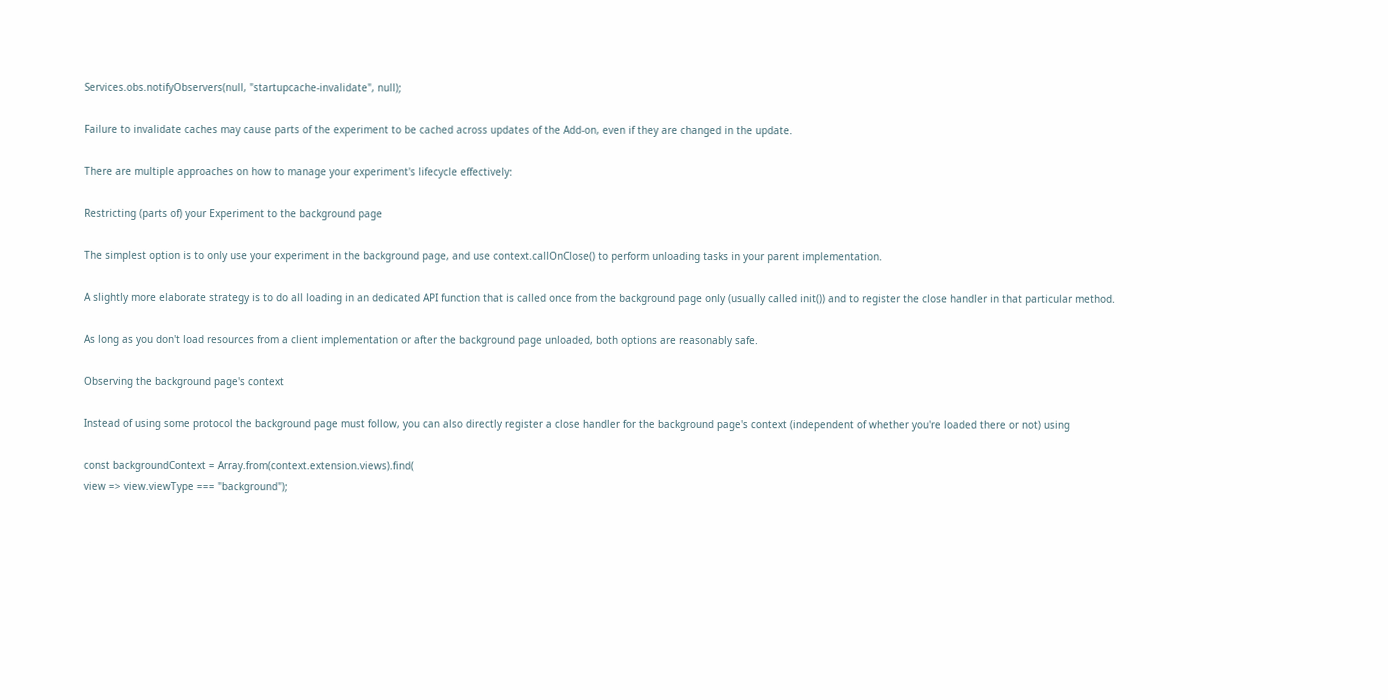Services.obs.notifyObservers(null, "startupcache-invalidate", null);

Failure to invalidate caches may cause parts of the experiment to be cached across updates of the Add-on, even if they are changed in the update.

There are multiple approaches on how to manage your experiment's lifecycle effectively:

Restricting (parts of) your Experiment to the background page

The simplest option is to only use your experiment in the background page, and use context.callOnClose() to perform unloading tasks in your parent implementation.

A slightly more elaborate strategy is to do all loading in an dedicated API function that is called once from the background page only (usually called init()) and to register the close handler in that particular method.

As long as you don't load resources from a client implementation or after the background page unloaded, both options are reasonably safe.

Observing the background page's context

Instead of using some protocol the background page must follow, you can also directly register a close handler for the background page's context (independent of whether you're loaded there or not) using

const backgroundContext = Array.from(context.extension.views).find(
view => view.viewType === "background");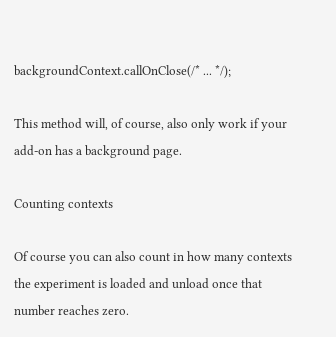backgroundContext.callOnClose(/* ... */);

This method will, of course, also only work if your add-on has a background page.

Counting contexts

Of course you can also count in how many contexts the experiment is loaded and unload once that number reaches zero.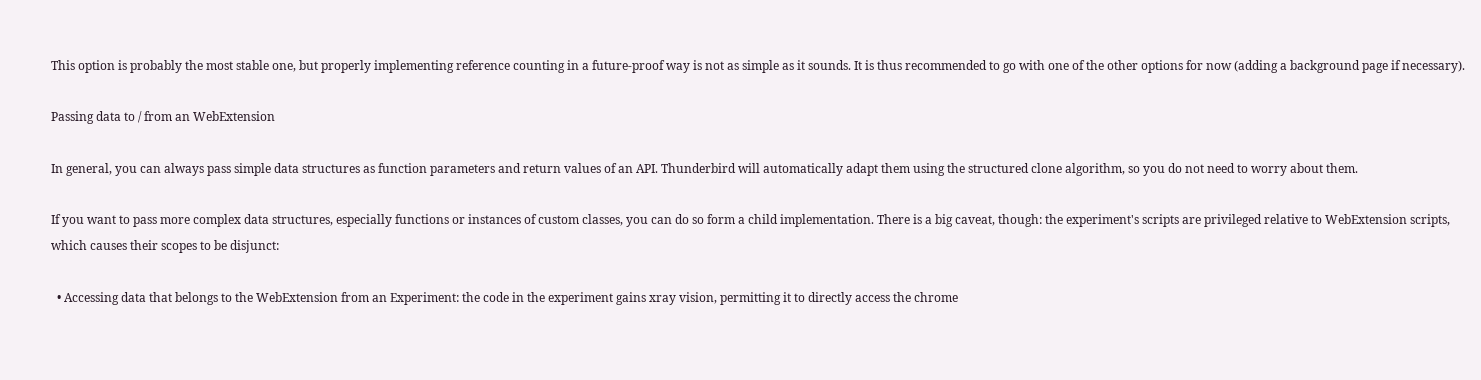This option is probably the most stable one, but properly implementing reference counting in a future-proof way is not as simple as it sounds. It is thus recommended to go with one of the other options for now (adding a background page if necessary).

Passing data to / from an WebExtension

In general, you can always pass simple data structures as function parameters and return values of an API. Thunderbird will automatically adapt them using the structured clone algorithm, so you do not need to worry about them.

If you want to pass more complex data structures, especially functions or instances of custom classes, you can do so form a child implementation. There is a big caveat, though: the experiment's scripts are privileged relative to WebExtension scripts, which causes their scopes to be disjunct:

  • Accessing data that belongs to the WebExtension from an Experiment: the code in the experiment gains xray vision, permitting it to directly access the chrome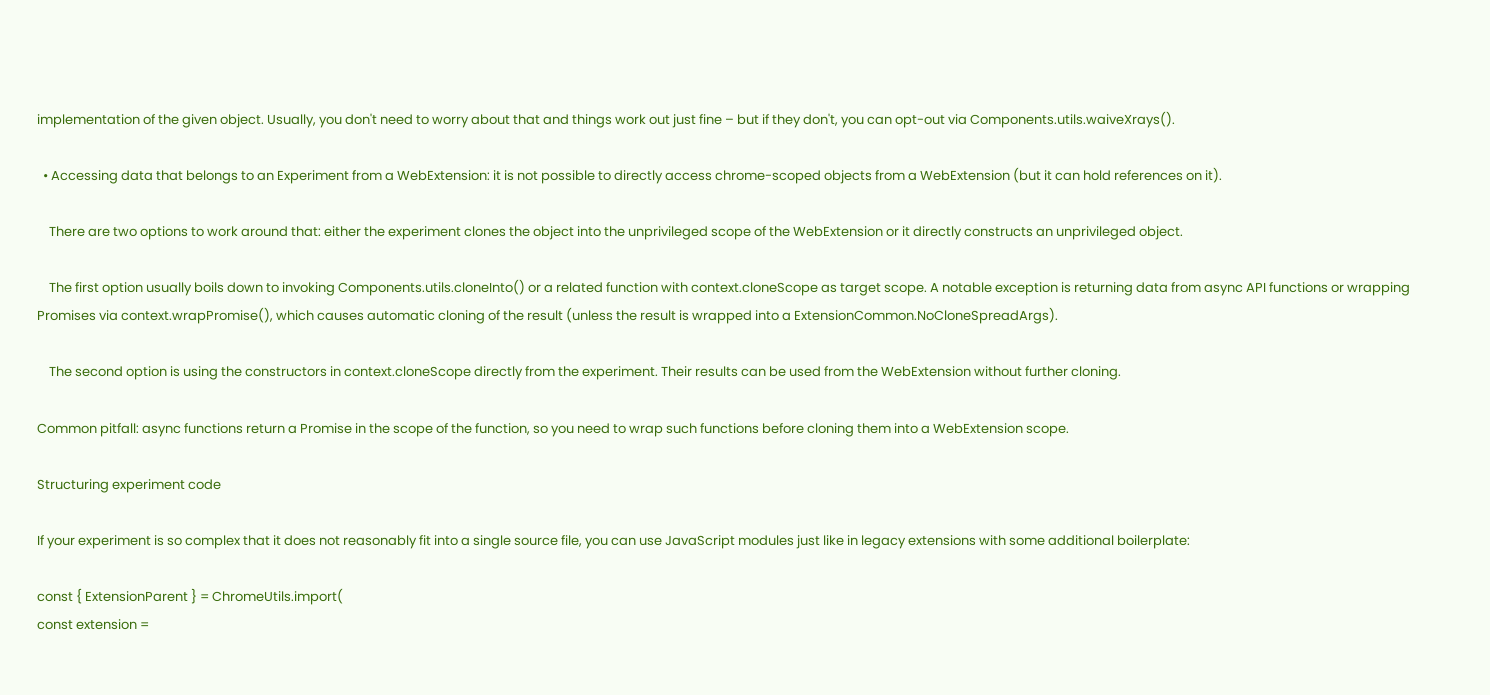implementation of the given object. Usually, you don't need to worry about that and things work out just fine – but if they don't, you can opt-out via Components.utils.waiveXrays().

  • Accessing data that belongs to an Experiment from a WebExtension: it is not possible to directly access chrome-scoped objects from a WebExtension (but it can hold references on it).

    There are two options to work around that: either the experiment clones the object into the unprivileged scope of the WebExtension or it directly constructs an unprivileged object.

    The first option usually boils down to invoking Components.utils.cloneInto() or a related function with context.cloneScope as target scope. A notable exception is returning data from async API functions or wrapping Promises via context.wrapPromise(), which causes automatic cloning of the result (unless the result is wrapped into a ExtensionCommon.NoCloneSpreadArgs).

    The second option is using the constructors in context.cloneScope directly from the experiment. Their results can be used from the WebExtension without further cloning.

Common pitfall: async functions return a Promise in the scope of the function, so you need to wrap such functions before cloning them into a WebExtension scope.

Structuring experiment code

If your experiment is so complex that it does not reasonably fit into a single source file, you can use JavaScript modules just like in legacy extensions with some additional boilerplate:

const { ExtensionParent } = ChromeUtils.import(
const extension =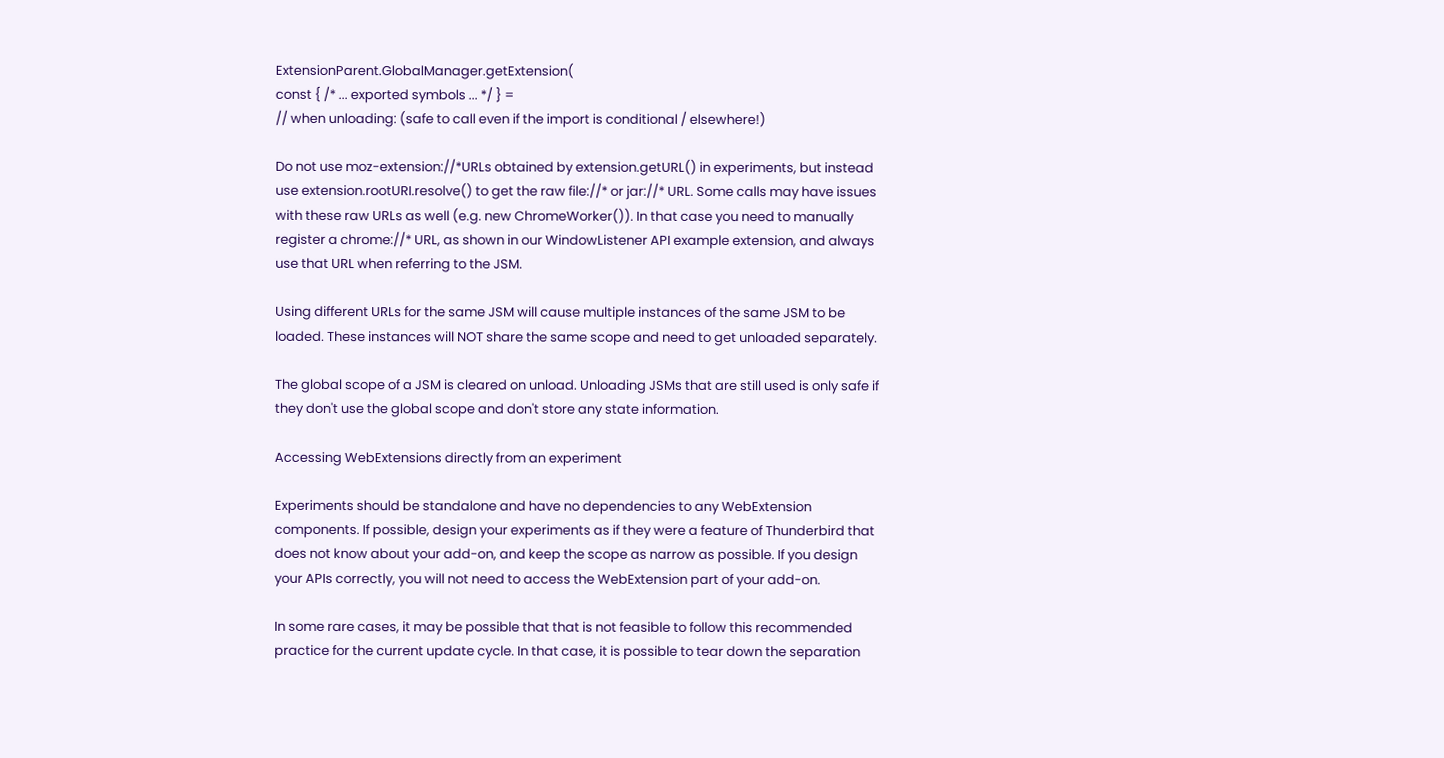ExtensionParent.GlobalManager.getExtension(
const { /* ... exported symbols ... */ } =
// when unloading: (safe to call even if the import is conditional / elsewhere!)

Do not use moz-extension://*URLs obtained by extension.getURL() in experiments, but instead use extension.rootURI.resolve() to get the raw file://* or jar://* URL. Some calls may have issues with these raw URLs as well (e.g. new ChromeWorker()). In that case you need to manually register a chrome://* URL, as shown in our WindowListener API example extension, and always use that URL when referring to the JSM.

Using different URLs for the same JSM will cause multiple instances of the same JSM to be loaded. These instances will NOT share the same scope and need to get unloaded separately.

The global scope of a JSM is cleared on unload. Unloading JSMs that are still used is only safe if they don't use the global scope and don't store any state information.

Accessing WebExtensions directly from an experiment

Experiments should be standalone and have no dependencies to any WebExtension components. If possible, design your experiments as if they were a feature of Thunderbird that does not know about your add-on, and keep the scope as narrow as possible. If you design your APIs correctly, you will not need to access the WebExtension part of your add-on.

In some rare cases, it may be possible that that is not feasible to follow this recommended practice for the current update cycle. In that case, it is possible to tear down the separation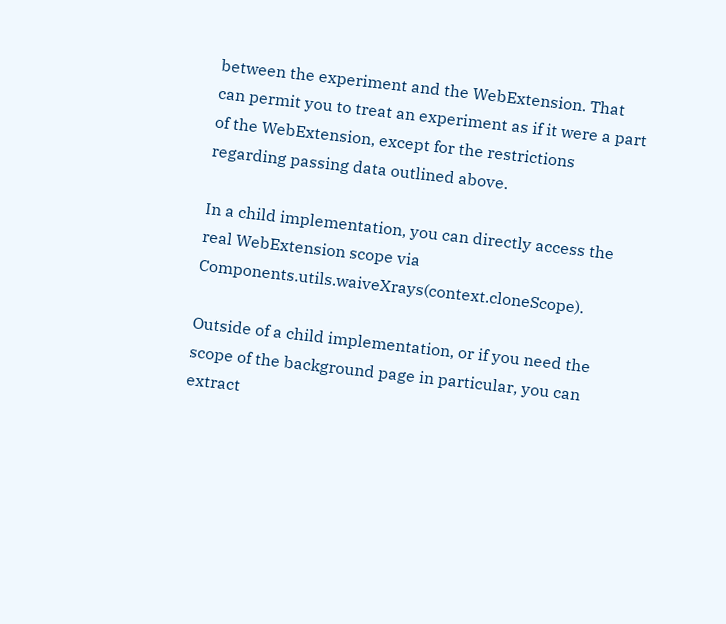between the experiment and the WebExtension. That can permit you to treat an experiment as if it were a part of the WebExtension, except for the restrictions regarding passing data outlined above.

In a child implementation, you can directly access the real WebExtension scope via Components.utils.waiveXrays(context.cloneScope).

Outside of a child implementation, or if you need the scope of the background page in particular, you can extract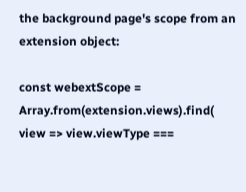the background page's scope from an extension object:

const webextScope = Array.from(extension.views).find(
view => view.viewType ===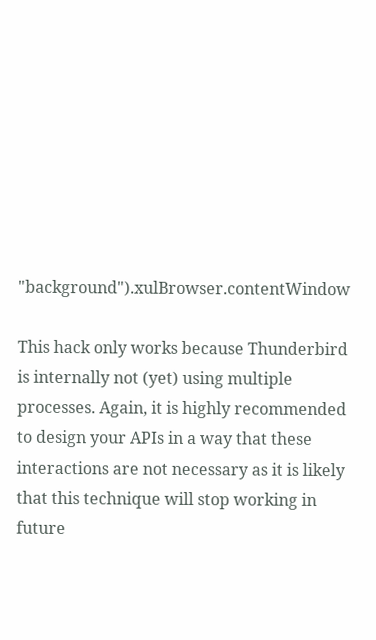"background").xulBrowser.contentWindow

This hack only works because Thunderbird is internally not (yet) using multiple processes. Again, it is highly recommended to design your APIs in a way that these interactions are not necessary as it is likely that this technique will stop working in future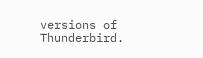versions of Thunderbird.